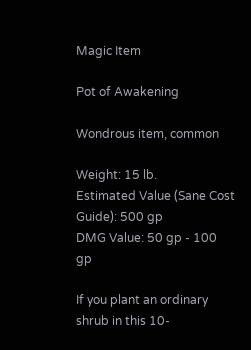Magic Item

Pot of Awakening

Wondrous item, common

Weight: 15 lb.
Estimated Value (Sane Cost Guide): 500 gp
DMG Value: 50 gp - 100 gp

If you plant an ordinary shrub in this 10-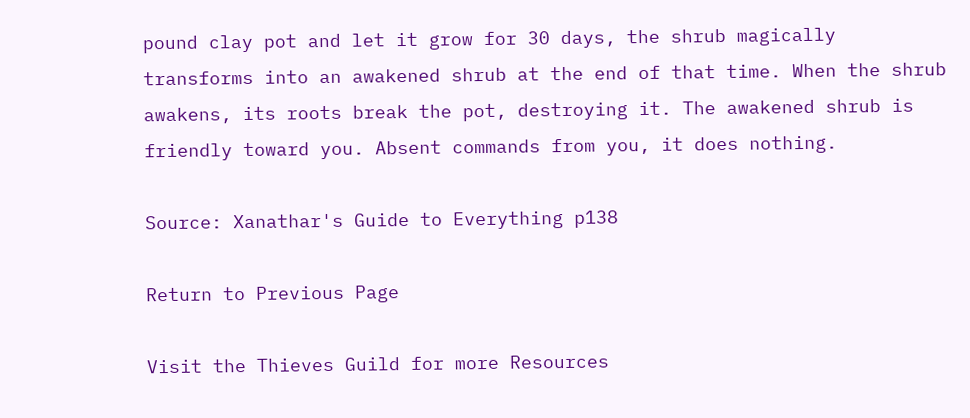pound clay pot and let it grow for 30 days, the shrub magically transforms into an awakened shrub at the end of that time. When the shrub awakens, its roots break the pot, destroying it. The awakened shrub is friendly toward you. Absent commands from you, it does nothing.

Source: Xanathar's Guide to Everything p138

Return to Previous Page

Visit the Thieves Guild for more Resources